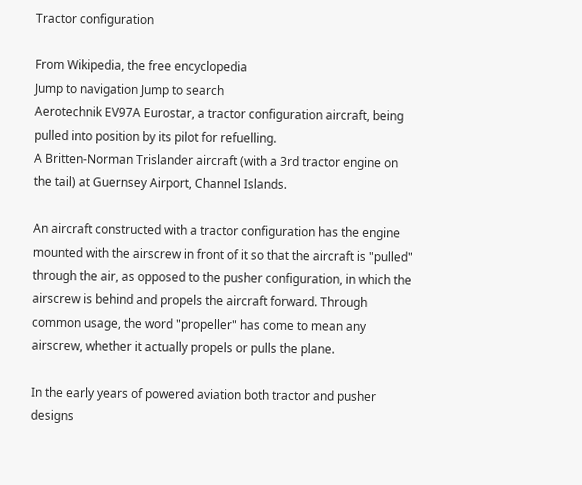Tractor configuration

From Wikipedia, the free encyclopedia
Jump to navigation Jump to search
Aerotechnik EV97A Eurostar, a tractor configuration aircraft, being pulled into position by its pilot for refuelling.
A Britten-Norman Trislander aircraft (with a 3rd tractor engine on the tail) at Guernsey Airport, Channel Islands.

An aircraft constructed with a tractor configuration has the engine mounted with the airscrew in front of it so that the aircraft is "pulled" through the air, as opposed to the pusher configuration, in which the airscrew is behind and propels the aircraft forward. Through common usage, the word "propeller" has come to mean any airscrew, whether it actually propels or pulls the plane.

In the early years of powered aviation both tractor and pusher designs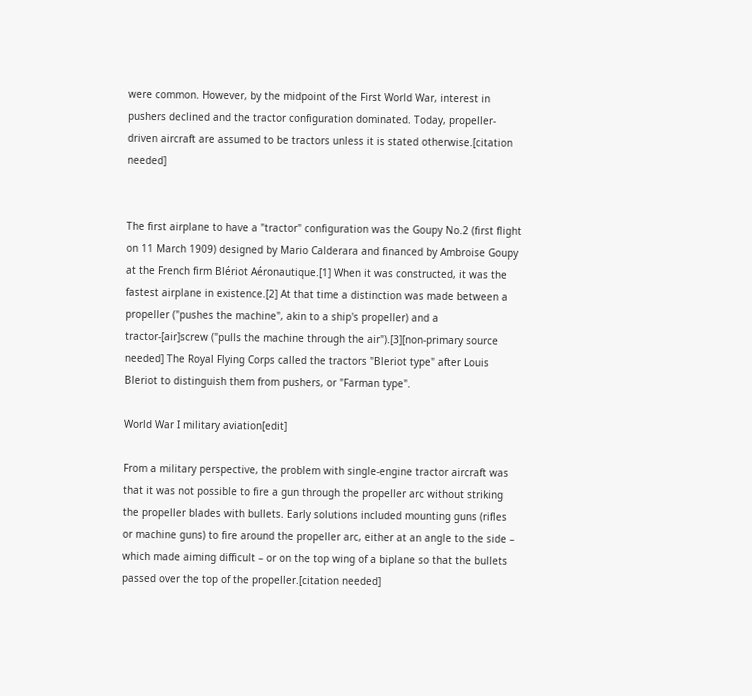were common. However, by the midpoint of the First World War, interest in pushers declined and the tractor configuration dominated. Today, propeller-driven aircraft are assumed to be tractors unless it is stated otherwise.[citation needed]


The first airplane to have a "tractor" configuration was the Goupy No.2 (first flight on 11 March 1909) designed by Mario Calderara and financed by Ambroise Goupy at the French firm Blériot Aéronautique.[1] When it was constructed, it was the fastest airplane in existence.[2] At that time a distinction was made between a propeller ("pushes the machine", akin to a ship's propeller) and a tractor-[air]screw ("pulls the machine through the air").[3][non-primary source needed] The Royal Flying Corps called the tractors "Bleriot type" after Louis Bleriot to distinguish them from pushers, or "Farman type".

World War I military aviation[edit]

From a military perspective, the problem with single-engine tractor aircraft was that it was not possible to fire a gun through the propeller arc without striking the propeller blades with bullets. Early solutions included mounting guns (rifles or machine guns) to fire around the propeller arc, either at an angle to the side – which made aiming difficult – or on the top wing of a biplane so that the bullets passed over the top of the propeller.[citation needed]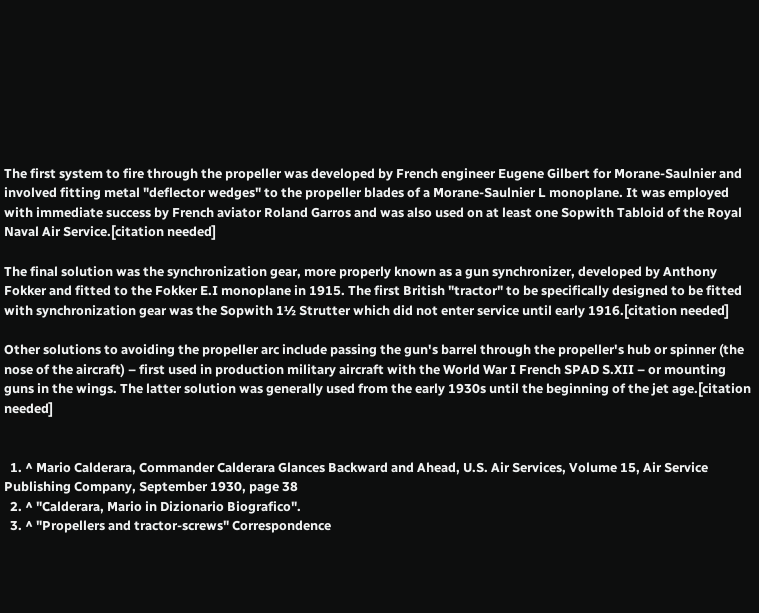The first system to fire through the propeller was developed by French engineer Eugene Gilbert for Morane-Saulnier and involved fitting metal "deflector wedges" to the propeller blades of a Morane-Saulnier L monoplane. It was employed with immediate success by French aviator Roland Garros and was also used on at least one Sopwith Tabloid of the Royal Naval Air Service.[citation needed]

The final solution was the synchronization gear, more properly known as a gun synchronizer, developed by Anthony Fokker and fitted to the Fokker E.I monoplane in 1915. The first British "tractor" to be specifically designed to be fitted with synchronization gear was the Sopwith 1½ Strutter which did not enter service until early 1916.[citation needed]

Other solutions to avoiding the propeller arc include passing the gun's barrel through the propeller's hub or spinner (the nose of the aircraft) – first used in production military aircraft with the World War I French SPAD S.XII – or mounting guns in the wings. The latter solution was generally used from the early 1930s until the beginning of the jet age.[citation needed]


  1. ^ Mario Calderara, Commander Calderara Glances Backward and Ahead, U.S. Air Services, Volume 15, Air Service Publishing Company, September 1930, page 38
  2. ^ "Calderara, Mario in Dizionario Biografico".
  3. ^ "Propellers and tractor-screws" Correspondence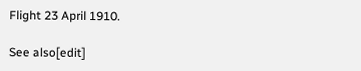Flight 23 April 1910.

See also[edit]